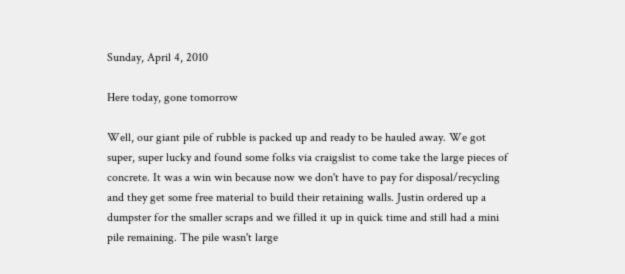Sunday, April 4, 2010

Here today, gone tomorrow

Well, our giant pile of rubble is packed up and ready to be hauled away. We got super, super lucky and found some folks via craigslist to come take the large pieces of concrete. It was a win win because now we don't have to pay for disposal/recycling and they get some free material to build their retaining walls. Justin ordered up a dumpster for the smaller scraps and we filled it up in quick time and still had a mini pile remaining. The pile wasn't large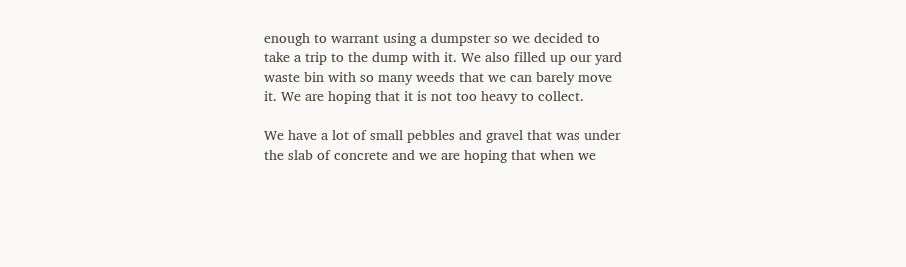enough to warrant using a dumpster so we decided to take a trip to the dump with it. We also filled up our yard waste bin with so many weeds that we can barely move it. We are hoping that it is not too heavy to collect.

We have a lot of small pebbles and gravel that was under the slab of concrete and we are hoping that when we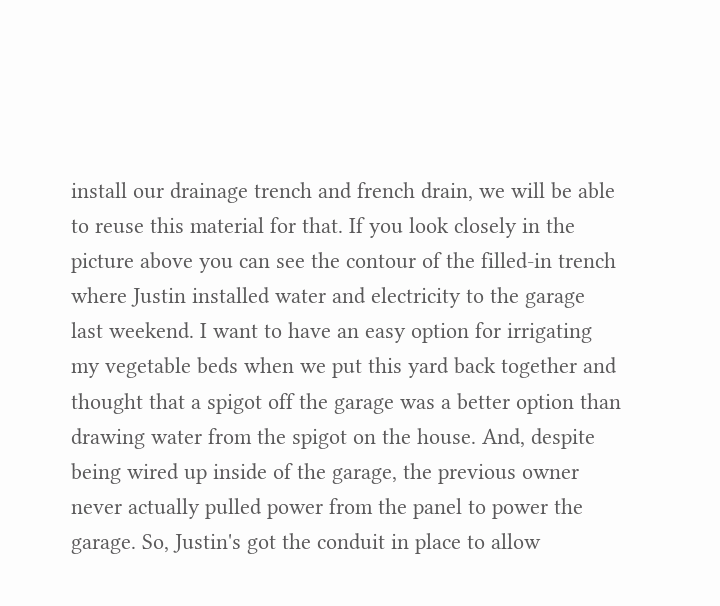install our drainage trench and french drain, we will be able to reuse this material for that. If you look closely in the picture above you can see the contour of the filled-in trench where Justin installed water and electricity to the garage last weekend. I want to have an easy option for irrigating my vegetable beds when we put this yard back together and thought that a spigot off the garage was a better option than drawing water from the spigot on the house. And, despite being wired up inside of the garage, the previous owner never actually pulled power from the panel to power the garage. So, Justin's got the conduit in place to allow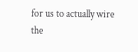for us to actually wire the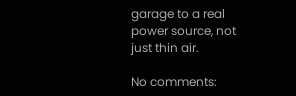garage to a real power source, not just thin air.

No comments: